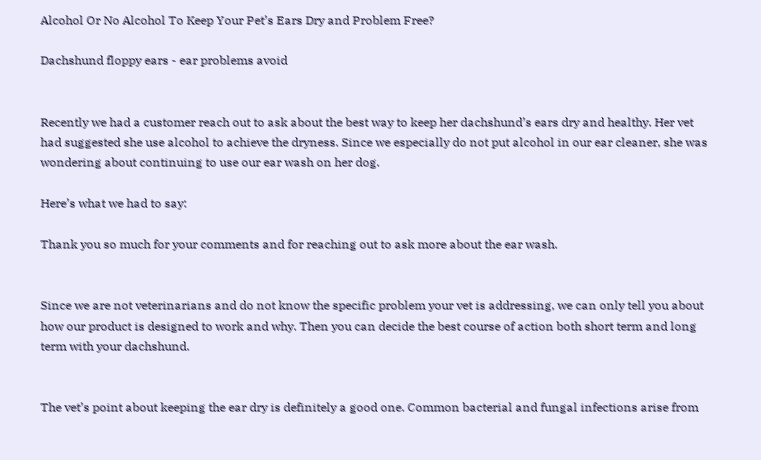Alcohol Or No Alcohol To Keep Your Pet’s Ears Dry and Problem Free?

Dachshund floppy ears - ear problems avoid


Recently we had a customer reach out to ask about the best way to keep her dachshund’s ears dry and healthy. Her vet had suggested she use alcohol to achieve the dryness. Since we especially do not put alcohol in our ear cleaner, she was wondering about continuing to use our ear wash on her dog.

Here’s what we had to say:

Thank you so much for your comments and for reaching out to ask more about the ear wash.


Since we are not veterinarians and do not know the specific problem your vet is addressing, we can only tell you about how our product is designed to work and why. Then you can decide the best course of action both short term and long term with your dachshund.


The vet’s point about keeping the ear dry is definitely a good one. Common bacterial and fungal infections arise from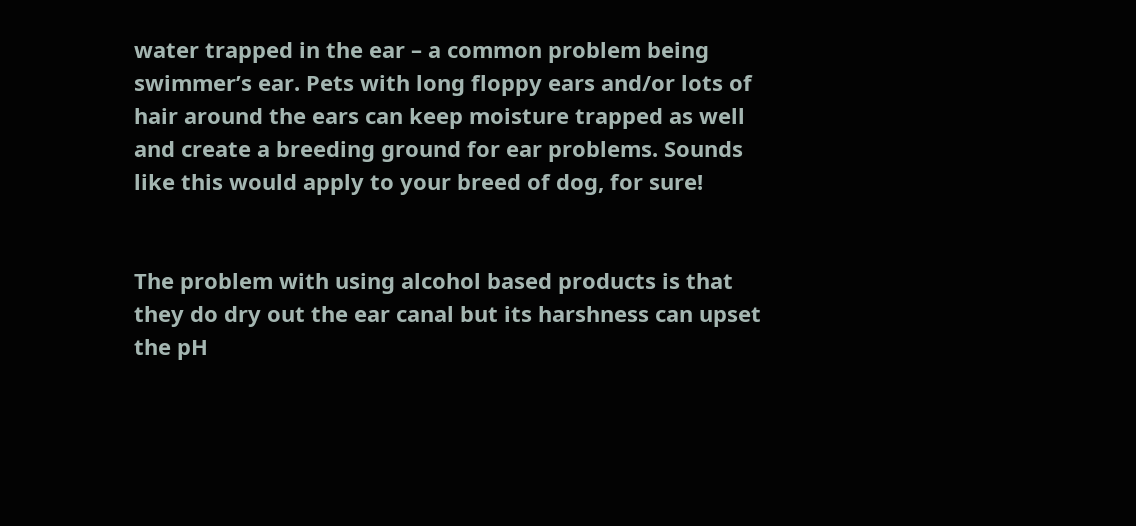water trapped in the ear – a common problem being swimmer’s ear. Pets with long floppy ears and/or lots of hair around the ears can keep moisture trapped as well and create a breeding ground for ear problems. Sounds like this would apply to your breed of dog, for sure!


The problem with using alcohol based products is that they do dry out the ear canal but its harshness can upset the pH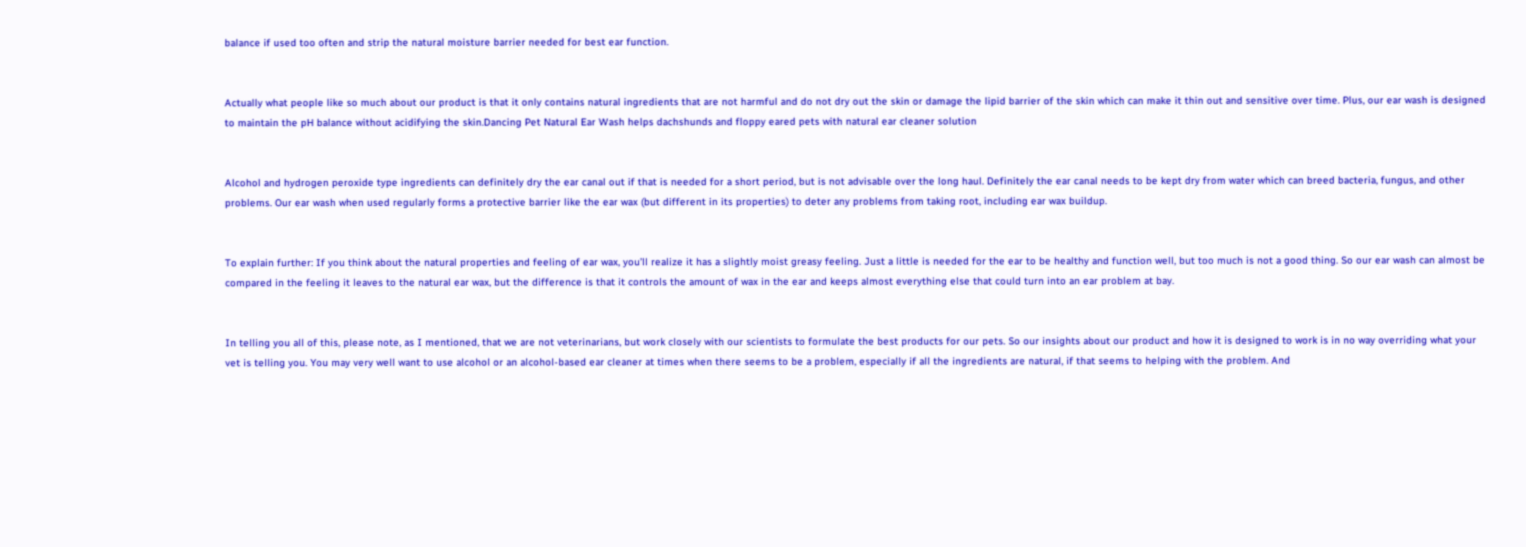balance if used too often and strip the natural moisture barrier needed for best ear function.


Actually what people like so much about our product is that it only contains natural ingredients that are not harmful and do not dry out the skin or damage the lipid barrier of the skin which can make it thin out and sensitive over time. Plus, our ear wash is designed to maintain the pH balance without acidifying the skin.Dancing Pet Natural Ear Wash helps dachshunds and floppy eared pets with natural ear cleaner solution


Alcohol and hydrogen peroxide type ingredients can definitely dry the ear canal out if that is needed for a short period, but is not advisable over the long haul. Definitely the ear canal needs to be kept dry from water which can breed bacteria, fungus, and other problems. Our ear wash when used regularly forms a protective barrier like the ear wax (but different in its properties) to deter any problems from taking root, including ear wax buildup.


To explain further: If you think about the natural properties and feeling of ear wax, you’ll realize it has a slightly moist greasy feeling. Just a little is needed for the ear to be healthy and function well, but too much is not a good thing. So our ear wash can almost be compared in the feeling it leaves to the natural ear wax, but the difference is that it controls the amount of wax in the ear and keeps almost everything else that could turn into an ear problem at bay.


In telling you all of this, please note, as I mentioned, that we are not veterinarians, but work closely with our scientists to formulate the best products for our pets. So our insights about our product and how it is designed to work is in no way overriding what your vet is telling you. You may very well want to use alcohol or an alcohol-based ear cleaner at times when there seems to be a problem, especially if all the ingredients are natural, if that seems to helping with the problem. And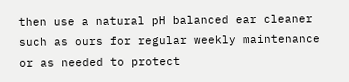then use a natural pH balanced ear cleaner such as ours for regular weekly maintenance or as needed to protect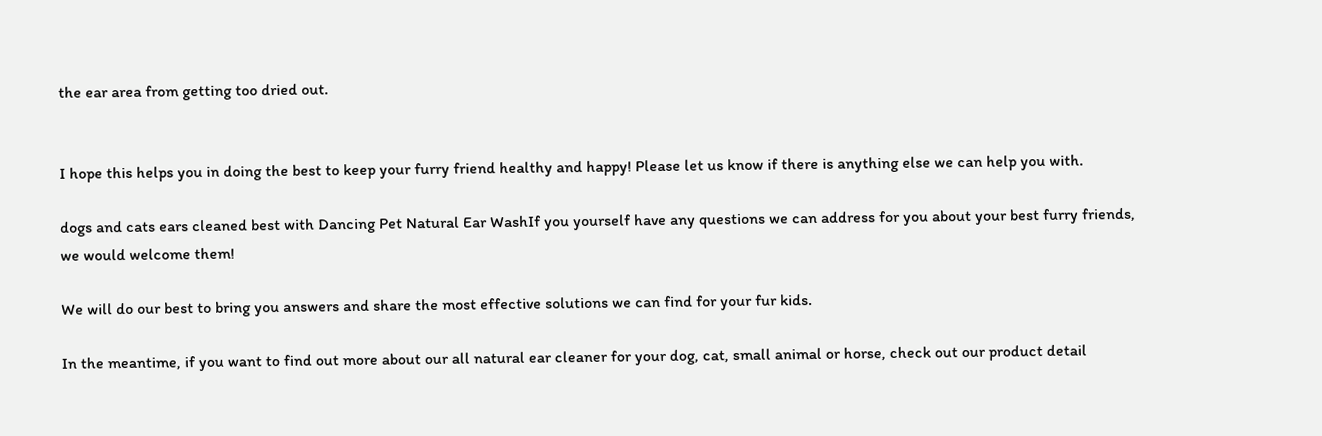the ear area from getting too dried out.


I hope this helps you in doing the best to keep your furry friend healthy and happy! Please let us know if there is anything else we can help you with.

dogs and cats ears cleaned best with Dancing Pet Natural Ear WashIf you yourself have any questions we can address for you about your best furry friends, we would welcome them!

We will do our best to bring you answers and share the most effective solutions we can find for your fur kids.

In the meantime, if you want to find out more about our all natural ear cleaner for your dog, cat, small animal or horse, check out our product detail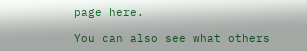page here.

You can also see what others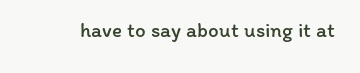have to say about using it at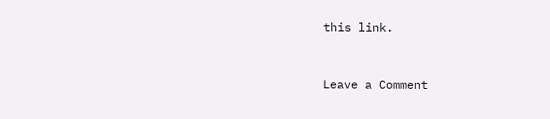this link.


Leave a Comment